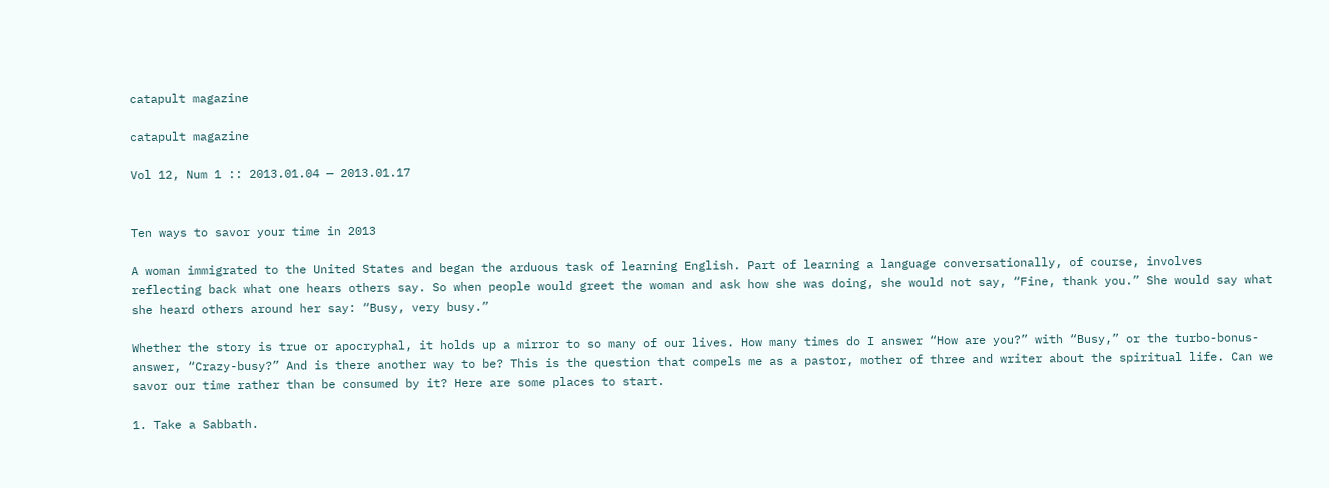catapult magazine

catapult magazine

Vol 12, Num 1 :: 2013.01.04 — 2013.01.17


Ten ways to savor your time in 2013

A woman immigrated to the United States and began the arduous task of learning English. Part of learning a language conversationally, of course, involves reflecting back what one hears others say. So when people would greet the woman and ask how she was doing, she would not say, “Fine, thank you.” She would say what she heard others around her say: “Busy, very busy.”

Whether the story is true or apocryphal, it holds up a mirror to so many of our lives. How many times do I answer “How are you?” with “Busy,” or the turbo-bonus-answer, “Crazy-busy?” And is there another way to be? This is the question that compels me as a pastor, mother of three and writer about the spiritual life. Can we savor our time rather than be consumed by it? Here are some places to start.

1. Take a Sabbath.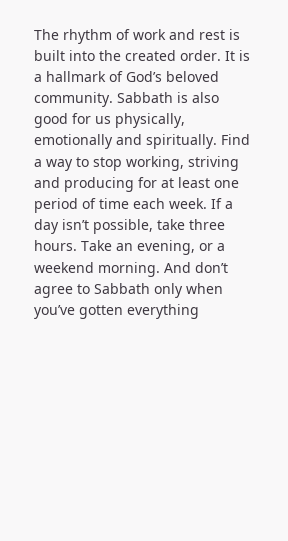The rhythm of work and rest is built into the created order. It is a hallmark of God’s beloved community. Sabbath is also good for us physically, emotionally and spiritually. Find a way to stop working, striving and producing for at least one period of time each week. If a day isn’t possible, take three hours. Take an evening, or a weekend morning. And don’t agree to Sabbath only when you’ve gotten everything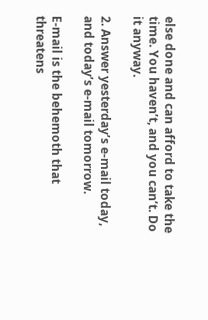else done and can afford to take the time. You haven’t, and you can’t. Do it anyway.

2. Answer yesterday’s e-mail today, and today’s e-mail tomorrow.

E-mail is the behemoth that threatens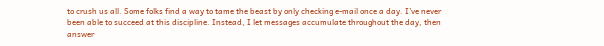to crush us all. Some folks find a way to tame the beast by only checking e-mail once a day. I’ve never been able to succeed at this discipline. Instead, I let messages accumulate throughout the day, then answer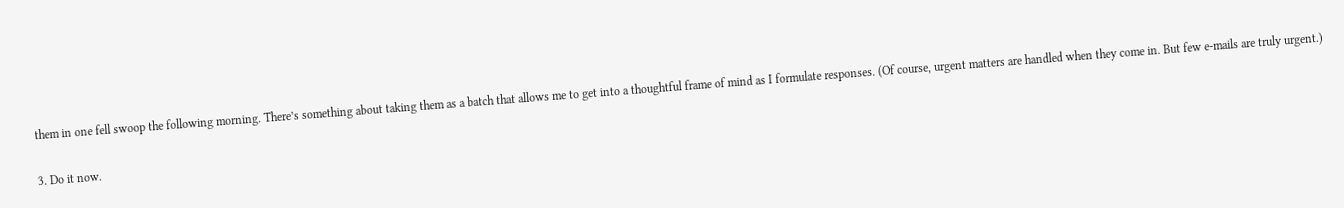them in one fell swoop the following morning. There’s something about taking them as a batch that allows me to get into a thoughtful frame of mind as I formulate responses. (Of course, urgent matters are handled when they come in. But few e-mails are truly urgent.)

3. Do it now.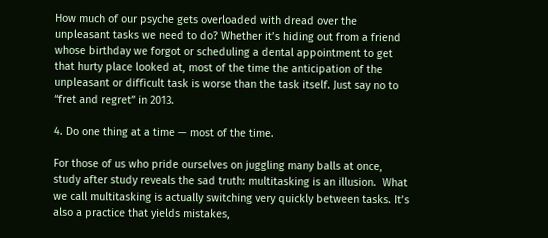How much of our psyche gets overloaded with dread over the unpleasant tasks we need to do? Whether it’s hiding out from a friend whose birthday we forgot or scheduling a dental appointment to get that hurty place looked at, most of the time the anticipation of the unpleasant or difficult task is worse than the task itself. Just say no to “fret and regret” in 2013.

4. Do one thing at a time — most of the time.

For those of us who pride ourselves on juggling many balls at once, study after study reveals the sad truth: multitasking is an illusion.  What we call multitasking is actually switching very quickly between tasks. It’s also a practice that yields mistakes,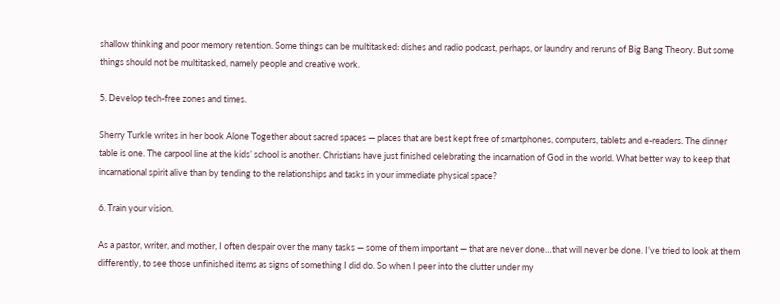shallow thinking and poor memory retention. Some things can be multitasked: dishes and radio podcast, perhaps, or laundry and reruns of Big Bang Theory. But some things should not be multitasked, namely people and creative work.

5. Develop tech-free zones and times.

Sherry Turkle writes in her book Alone Together about sacred spaces — places that are best kept free of smartphones, computers, tablets and e-readers. The dinner table is one. The carpool line at the kids’ school is another. Christians have just finished celebrating the incarnation of God in the world. What better way to keep that incarnational spirit alive than by tending to the relationships and tasks in your immediate physical space?

6. Train your vision.

As a pastor, writer, and mother, I often despair over the many tasks — some of them important — that are never done…that will never be done. I’ve tried to look at them differently, to see those unfinished items as signs of something I did do. So when I peer into the clutter under my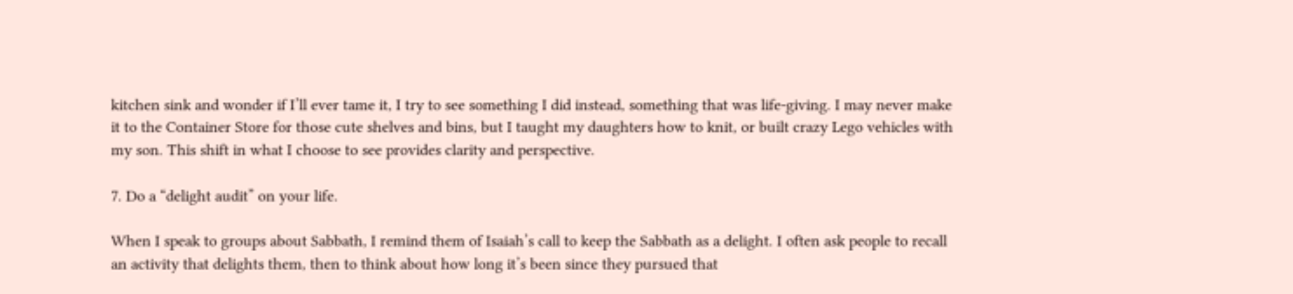kitchen sink and wonder if I’ll ever tame it, I try to see something I did instead, something that was life-giving. I may never make it to the Container Store for those cute shelves and bins, but I taught my daughters how to knit, or built crazy Lego vehicles with my son. This shift in what I choose to see provides clarity and perspective.

7. Do a “delight audit” on your life.

When I speak to groups about Sabbath, I remind them of Isaiah’s call to keep the Sabbath as a delight. I often ask people to recall an activity that delights them, then to think about how long it’s been since they pursued that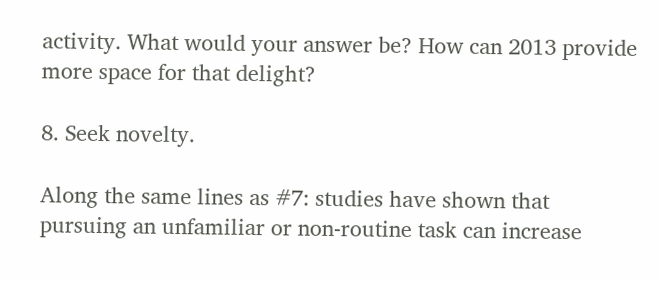activity. What would your answer be? How can 2013 provide more space for that delight?

8. Seek novelty.

Along the same lines as #7: studies have shown that pursuing an unfamiliar or non-routine task can increase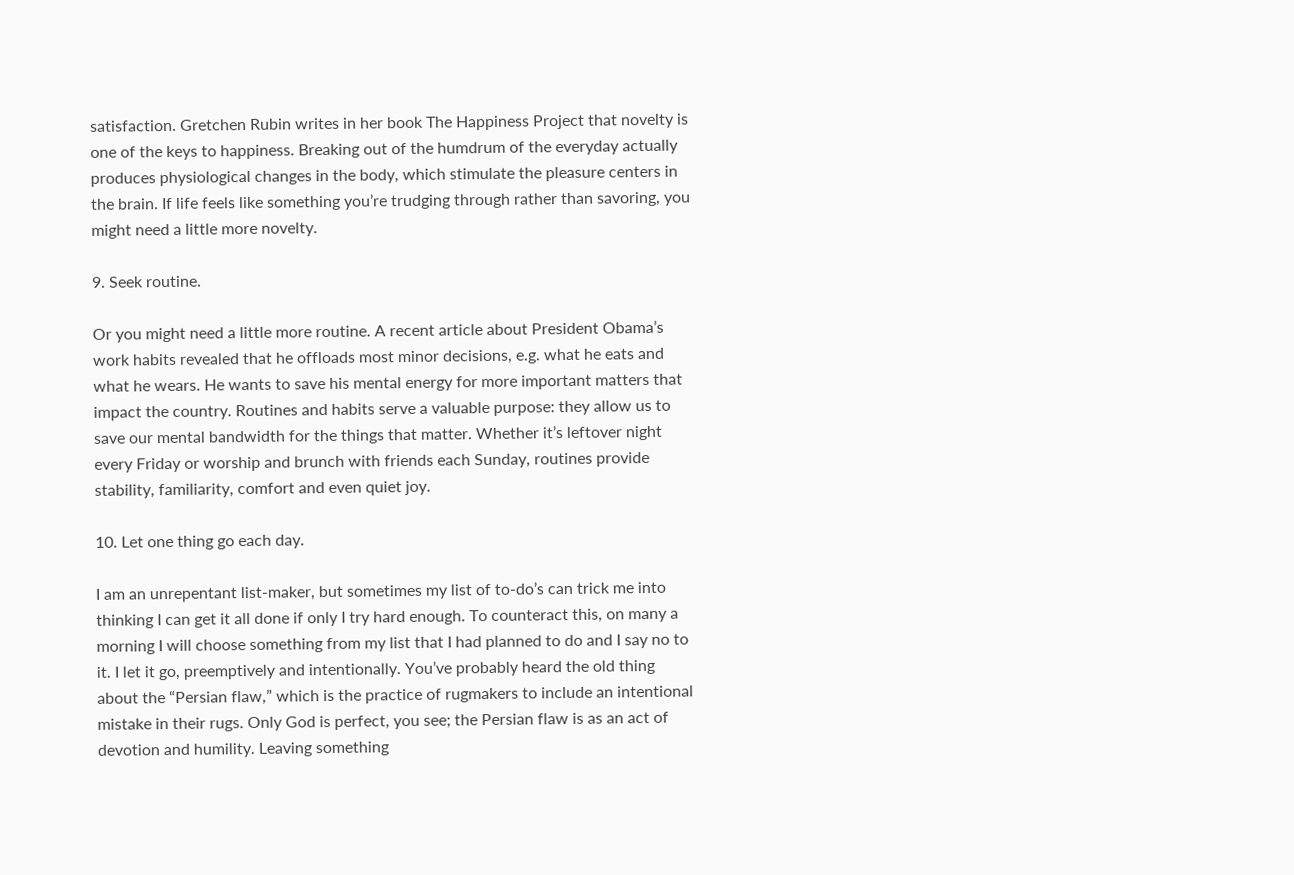satisfaction. Gretchen Rubin writes in her book The Happiness Project that novelty is one of the keys to happiness. Breaking out of the humdrum of the everyday actually produces physiological changes in the body, which stimulate the pleasure centers in the brain. If life feels like something you’re trudging through rather than savoring, you might need a little more novelty.

9. Seek routine.

Or you might need a little more routine. A recent article about President Obama’s work habits revealed that he offloads most minor decisions, e.g. what he eats and what he wears. He wants to save his mental energy for more important matters that impact the country. Routines and habits serve a valuable purpose: they allow us to save our mental bandwidth for the things that matter. Whether it’s leftover night every Friday or worship and brunch with friends each Sunday, routines provide stability, familiarity, comfort and even quiet joy.

10. Let one thing go each day.

I am an unrepentant list-maker, but sometimes my list of to-do’s can trick me into thinking I can get it all done if only I try hard enough. To counteract this, on many a morning I will choose something from my list that I had planned to do and I say no to it. I let it go, preemptively and intentionally. You’ve probably heard the old thing about the “Persian flaw,” which is the practice of rugmakers to include an intentional mistake in their rugs. Only God is perfect, you see; the Persian flaw is as an act of devotion and humility. Leaving something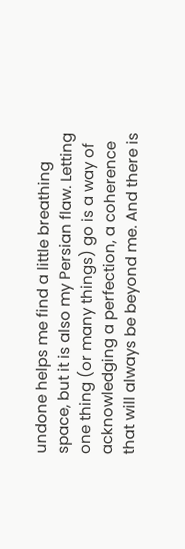undone helps me find a little breathing space, but it is also my Persian flaw. Letting one thing (or many things) go is a way of acknowledging a perfection, a coherence that will always be beyond me. And there is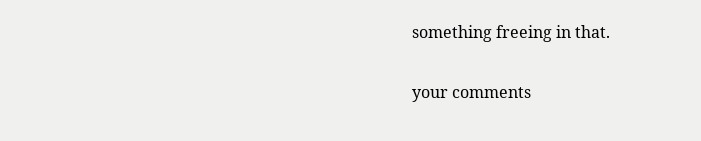something freeing in that.

your comments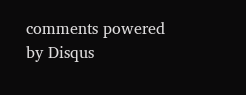comments powered by Disqus